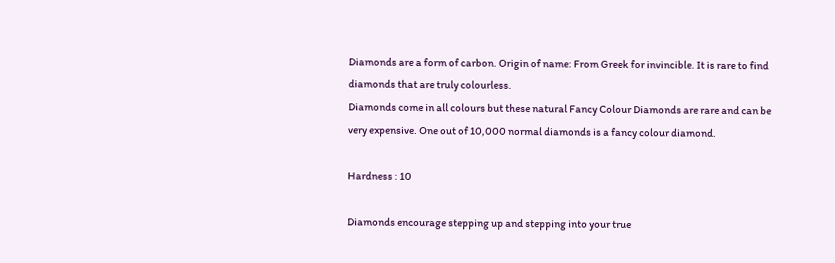Diamonds are a form of carbon. Origin of name: From Greek for invincible. It is rare to find diamonds that are truly colourless.
Diamonds come in all colours but these natural Fancy Colour Diamonds are rare and can be very expensive. One out of 10,000 normal diamonds is a fancy colour diamond.

Hardness : 10

Diamonds encourage stepping up and stepping into your true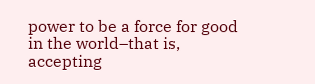power to be a force for good in the world–that is, accepting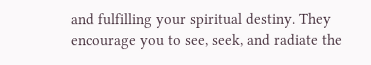and fulfilling your spiritual destiny. They encourage you to see, seek, and radiate the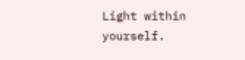Light within yourself.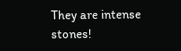They are intense stones!